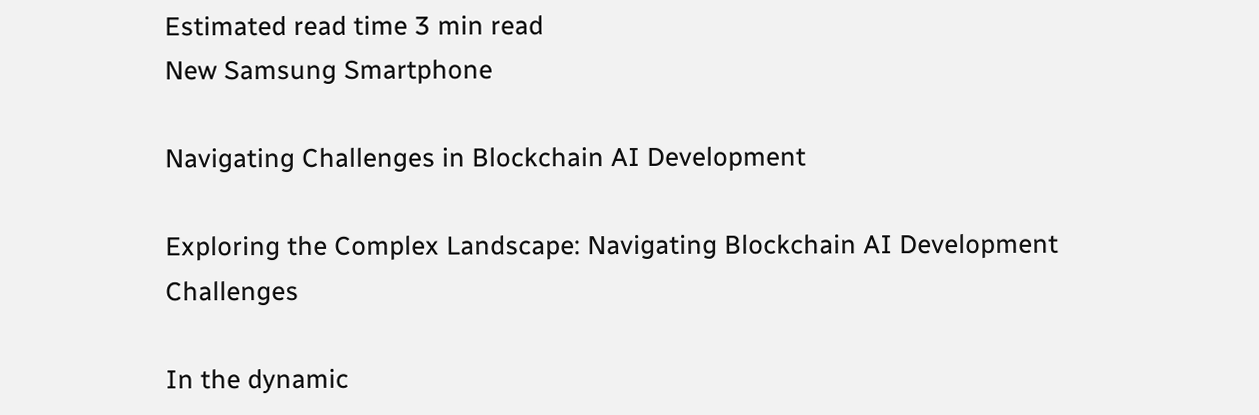Estimated read time 3 min read
New Samsung Smartphone

Navigating Challenges in Blockchain AI Development

Exploring the Complex Landscape: Navigating Blockchain AI Development Challenges

In the dynamic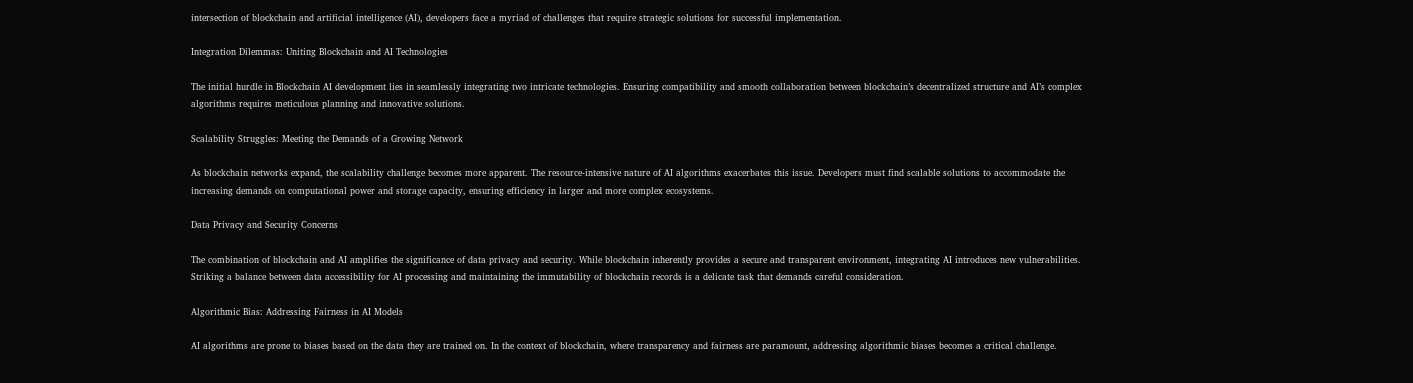intersection of blockchain and artificial intelligence (AI), developers face a myriad of challenges that require strategic solutions for successful implementation.

Integration Dilemmas: Uniting Blockchain and AI Technologies

The initial hurdle in Blockchain AI development lies in seamlessly integrating two intricate technologies. Ensuring compatibility and smooth collaboration between blockchain’s decentralized structure and AI’s complex algorithms requires meticulous planning and innovative solutions.

Scalability Struggles: Meeting the Demands of a Growing Network

As blockchain networks expand, the scalability challenge becomes more apparent. The resource-intensive nature of AI algorithms exacerbates this issue. Developers must find scalable solutions to accommodate the increasing demands on computational power and storage capacity, ensuring efficiency in larger and more complex ecosystems.

Data Privacy and Security Concerns

The combination of blockchain and AI amplifies the significance of data privacy and security. While blockchain inherently provides a secure and transparent environment, integrating AI introduces new vulnerabilities. Striking a balance between data accessibility for AI processing and maintaining the immutability of blockchain records is a delicate task that demands careful consideration.

Algorithmic Bias: Addressing Fairness in AI Models

AI algorithms are prone to biases based on the data they are trained on. In the context of blockchain, where transparency and fairness are paramount, addressing algorithmic biases becomes a critical challenge.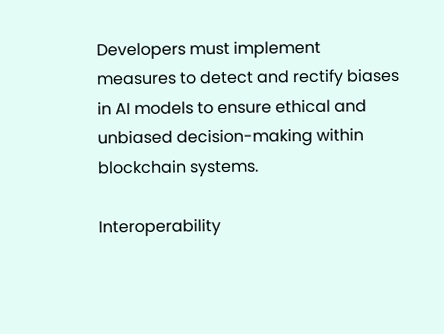Developers must implement measures to detect and rectify biases in AI models to ensure ethical and unbiased decision-making within blockchain systems.

Interoperability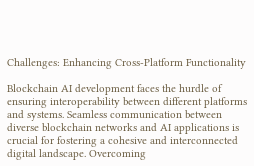Challenges: Enhancing Cross-Platform Functionality

Blockchain AI development faces the hurdle of ensuring interoperability between different platforms and systems. Seamless communication between diverse blockchain networks and AI applications is crucial for fostering a cohesive and interconnected digital landscape. Overcoming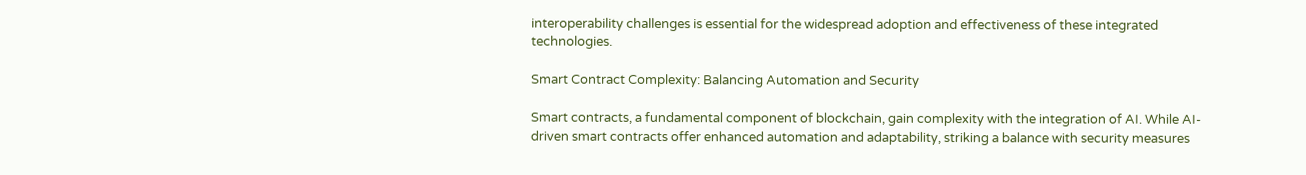interoperability challenges is essential for the widespread adoption and effectiveness of these integrated technologies.

Smart Contract Complexity: Balancing Automation and Security

Smart contracts, a fundamental component of blockchain, gain complexity with the integration of AI. While AI-driven smart contracts offer enhanced automation and adaptability, striking a balance with security measures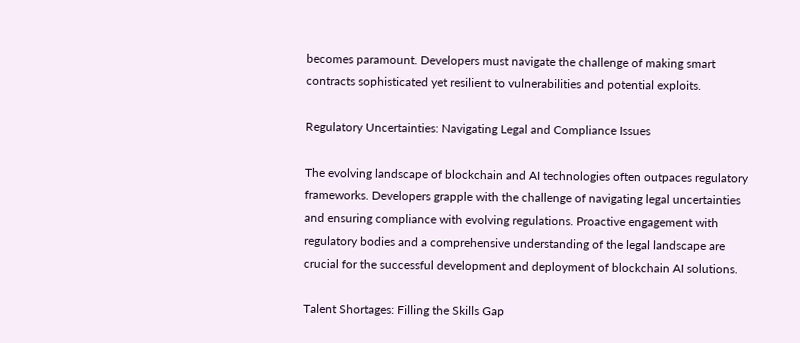becomes paramount. Developers must navigate the challenge of making smart contracts sophisticated yet resilient to vulnerabilities and potential exploits.

Regulatory Uncertainties: Navigating Legal and Compliance Issues

The evolving landscape of blockchain and AI technologies often outpaces regulatory frameworks. Developers grapple with the challenge of navigating legal uncertainties and ensuring compliance with evolving regulations. Proactive engagement with regulatory bodies and a comprehensive understanding of the legal landscape are crucial for the successful development and deployment of blockchain AI solutions.

Talent Shortages: Filling the Skills Gap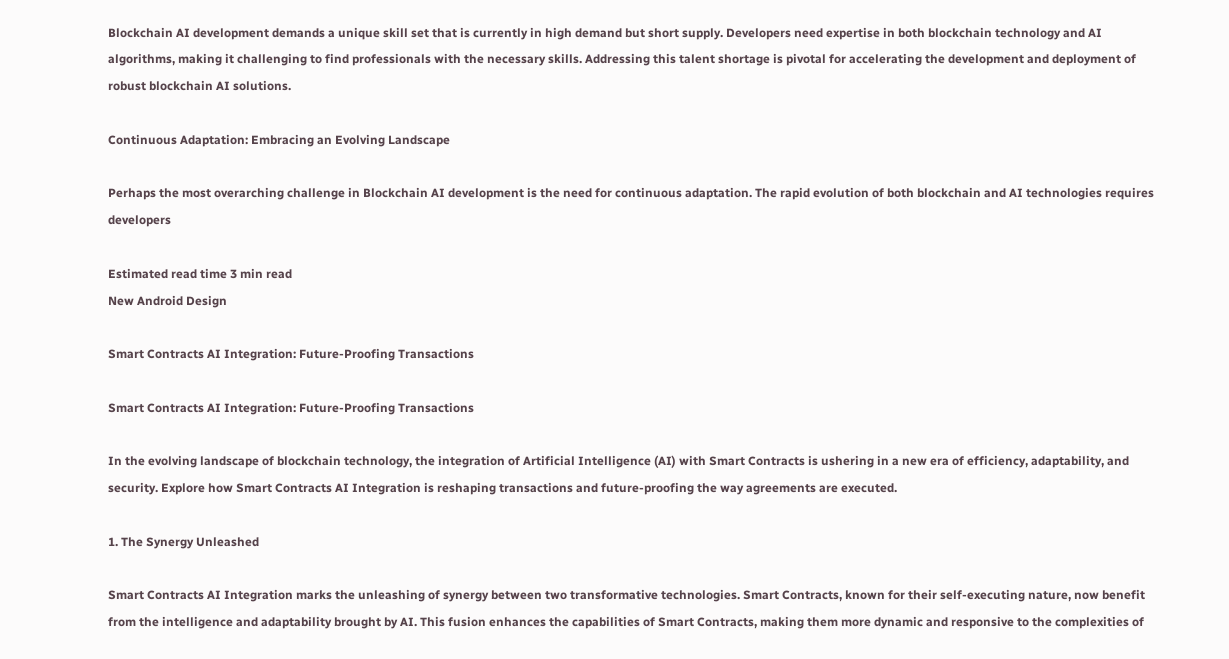Blockchain AI development demands a unique skill set that is currently in high demand but short supply. Developers need expertise in both blockchain technology and AI algorithms, making it challenging to find professionals with the necessary skills. Addressing this talent shortage is pivotal for accelerating the development and deployment of robust blockchain AI solutions.

Continuous Adaptation: Embracing an Evolving Landscape

Perhaps the most overarching challenge in Blockchain AI development is the need for continuous adaptation. The rapid evolution of both blockchain and AI technologies requires developers

Estimated read time 3 min read
New Android Design

Smart Contracts AI Integration: Future-Proofing Transactions

Smart Contracts AI Integration: Future-Proofing Transactions

In the evolving landscape of blockchain technology, the integration of Artificial Intelligence (AI) with Smart Contracts is ushering in a new era of efficiency, adaptability, and security. Explore how Smart Contracts AI Integration is reshaping transactions and future-proofing the way agreements are executed.

1. The Synergy Unleashed

Smart Contracts AI Integration marks the unleashing of synergy between two transformative technologies. Smart Contracts, known for their self-executing nature, now benefit from the intelligence and adaptability brought by AI. This fusion enhances the capabilities of Smart Contracts, making them more dynamic and responsive to the complexities of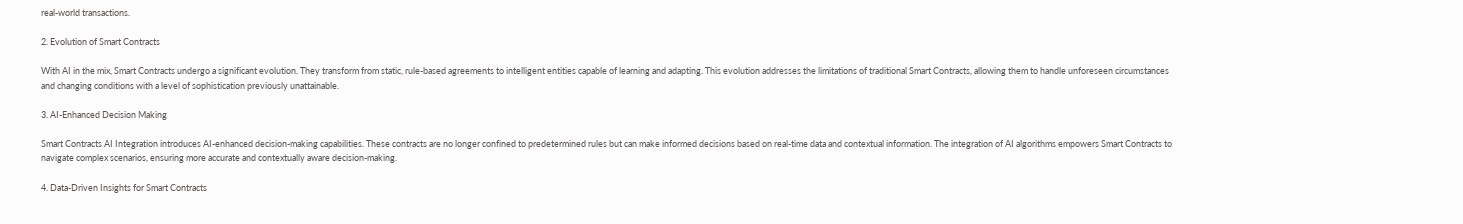real-world transactions.

2. Evolution of Smart Contracts

With AI in the mix, Smart Contracts undergo a significant evolution. They transform from static, rule-based agreements to intelligent entities capable of learning and adapting. This evolution addresses the limitations of traditional Smart Contracts, allowing them to handle unforeseen circumstances and changing conditions with a level of sophistication previously unattainable.

3. AI-Enhanced Decision Making

Smart Contracts AI Integration introduces AI-enhanced decision-making capabilities. These contracts are no longer confined to predetermined rules but can make informed decisions based on real-time data and contextual information. The integration of AI algorithms empowers Smart Contracts to navigate complex scenarios, ensuring more accurate and contextually aware decision-making.

4. Data-Driven Insights for Smart Contracts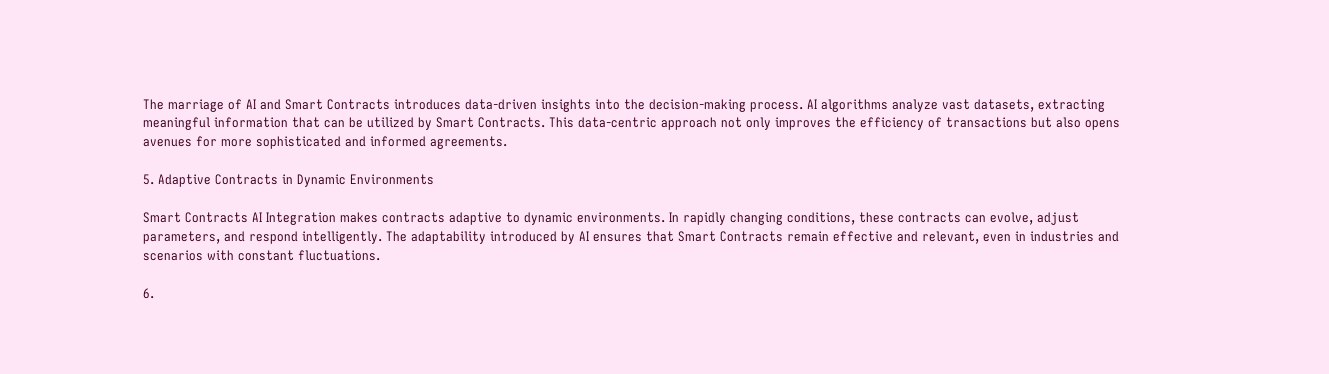The marriage of AI and Smart Contracts introduces data-driven insights into the decision-making process. AI algorithms analyze vast datasets, extracting meaningful information that can be utilized by Smart Contracts. This data-centric approach not only improves the efficiency of transactions but also opens avenues for more sophisticated and informed agreements.

5. Adaptive Contracts in Dynamic Environments

Smart Contracts AI Integration makes contracts adaptive to dynamic environments. In rapidly changing conditions, these contracts can evolve, adjust parameters, and respond intelligently. The adaptability introduced by AI ensures that Smart Contracts remain effective and relevant, even in industries and scenarios with constant fluctuations.

6.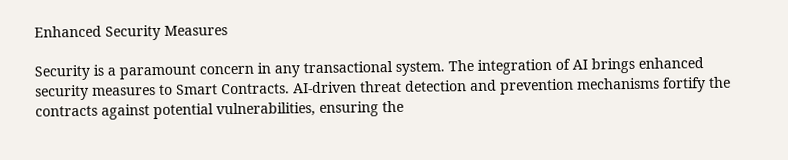Enhanced Security Measures

Security is a paramount concern in any transactional system. The integration of AI brings enhanced security measures to Smart Contracts. AI-driven threat detection and prevention mechanisms fortify the contracts against potential vulnerabilities, ensuring the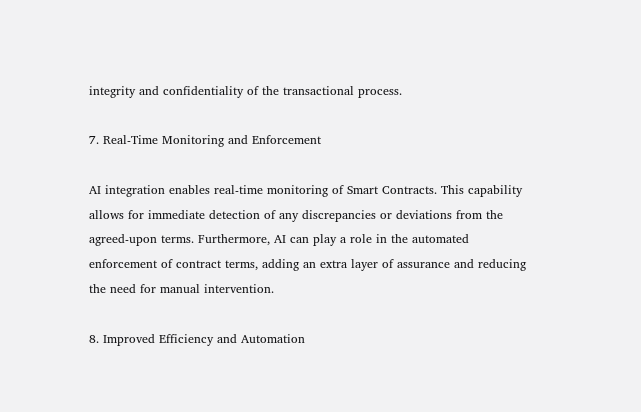integrity and confidentiality of the transactional process.

7. Real-Time Monitoring and Enforcement

AI integration enables real-time monitoring of Smart Contracts. This capability allows for immediate detection of any discrepancies or deviations from the agreed-upon terms. Furthermore, AI can play a role in the automated enforcement of contract terms, adding an extra layer of assurance and reducing the need for manual intervention.

8. Improved Efficiency and Automation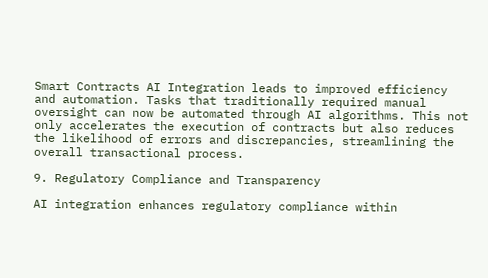Smart Contracts AI Integration leads to improved efficiency and automation. Tasks that traditionally required manual oversight can now be automated through AI algorithms. This not only accelerates the execution of contracts but also reduces the likelihood of errors and discrepancies, streamlining the overall transactional process.

9. Regulatory Compliance and Transparency

AI integration enhances regulatory compliance within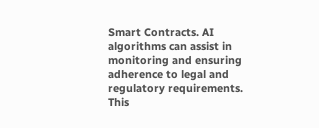Smart Contracts. AI algorithms can assist in monitoring and ensuring adherence to legal and regulatory requirements. This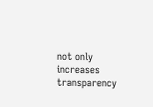not only increases transparency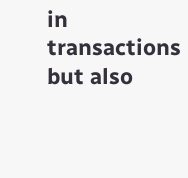in transactions but also